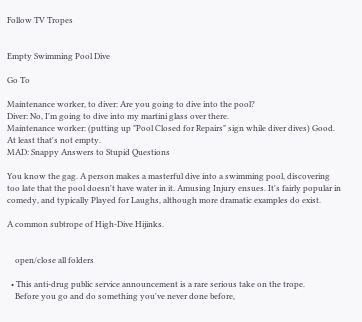Follow TV Tropes


Empty Swimming Pool Dive

Go To

Maintenance worker, to diver: Are you going to dive into the pool?
Diver: No, I'm going to dive into my martini glass over there.
Maintenance worker: (putting up "Pool Closed for Repairs" sign while diver dives) Good. At least that's not empty.
MAD: Snappy Answers to Stupid Questions

You know the gag. A person makes a masterful dive into a swimming pool, discovering too late that the pool doesn't have water in it. Amusing Injury ensues. It's fairly popular in comedy, and typically Played for Laughs, although more dramatic examples do exist.

A common subtrope of High-Dive Hijinks.


    open/close all folders

  • This anti-drug public service announcement is a rare serious take on the trope.
    Before you go and do something you've never done before,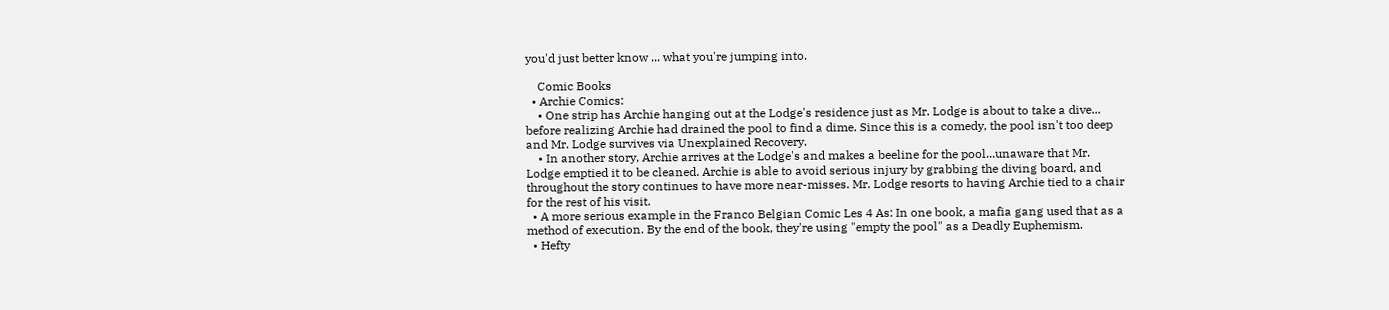you'd just better know ... what you're jumping into.

    Comic Books
  • Archie Comics:
    • One strip has Archie hanging out at the Lodge's residence just as Mr. Lodge is about to take a dive... before realizing Archie had drained the pool to find a dime. Since this is a comedy, the pool isn't too deep and Mr. Lodge survives via Unexplained Recovery.
    • In another story, Archie arrives at the Lodge's and makes a beeline for the pool...unaware that Mr. Lodge emptied it to be cleaned. Archie is able to avoid serious injury by grabbing the diving board, and throughout the story continues to have more near-misses. Mr. Lodge resorts to having Archie tied to a chair for the rest of his visit.
  • A more serious example in the Franco Belgian Comic Les 4 As: In one book, a mafia gang used that as a method of execution. By the end of the book, they're using "empty the pool" as a Deadly Euphemism.
  • Hefty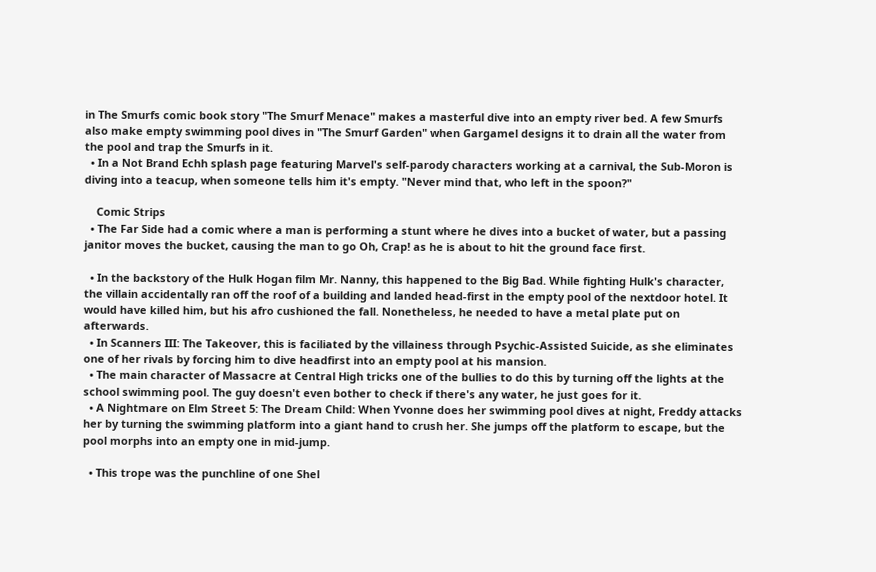in The Smurfs comic book story "The Smurf Menace" makes a masterful dive into an empty river bed. A few Smurfs also make empty swimming pool dives in "The Smurf Garden" when Gargamel designs it to drain all the water from the pool and trap the Smurfs in it.
  • In a Not Brand Echh splash page featuring Marvel's self-parody characters working at a carnival, the Sub-Moron is diving into a teacup, when someone tells him it's empty. "Never mind that, who left in the spoon?"

    Comic Strips
  • The Far Side had a comic where a man is performing a stunt where he dives into a bucket of water, but a passing janitor moves the bucket, causing the man to go Oh, Crap! as he is about to hit the ground face first.

  • In the backstory of the Hulk Hogan film Mr. Nanny, this happened to the Big Bad. While fighting Hulk's character, the villain accidentally ran off the roof of a building and landed head-first in the empty pool of the nextdoor hotel. It would have killed him, but his afro cushioned the fall. Nonetheless, he needed to have a metal plate put on afterwards.
  • In Scanners III: The Takeover, this is faciliated by the villainess through Psychic-Assisted Suicide, as she eliminates one of her rivals by forcing him to dive headfirst into an empty pool at his mansion.
  • The main character of Massacre at Central High tricks one of the bullies to do this by turning off the lights at the school swimming pool. The guy doesn't even bother to check if there's any water, he just goes for it.
  • A Nightmare on Elm Street 5: The Dream Child: When Yvonne does her swimming pool dives at night, Freddy attacks her by turning the swimming platform into a giant hand to crush her. She jumps off the platform to escape, but the pool morphs into an empty one in mid-jump.

  • This trope was the punchline of one Shel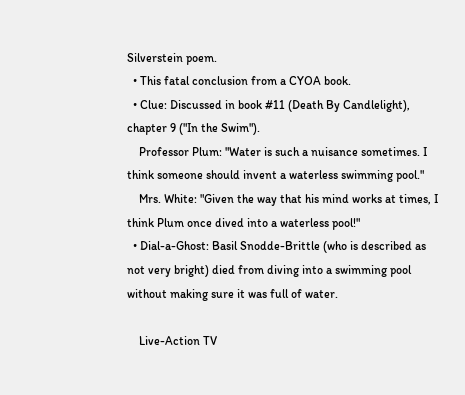Silverstein poem.
  • This fatal conclusion from a CYOA book.
  • Clue: Discussed in book #11 (Death By Candlelight), chapter 9 ("In the Swim").
    Professor Plum: "Water is such a nuisance sometimes. I think someone should invent a waterless swimming pool."
    Mrs. White: "Given the way that his mind works at times, I think Plum once dived into a waterless pool!"
  • Dial-a-Ghost: Basil Snodde-Brittle (who is described as not very bright) died from diving into a swimming pool without making sure it was full of water.

    Live-Action TV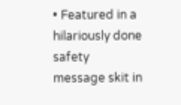• Featured in a hilariously done safety message skit in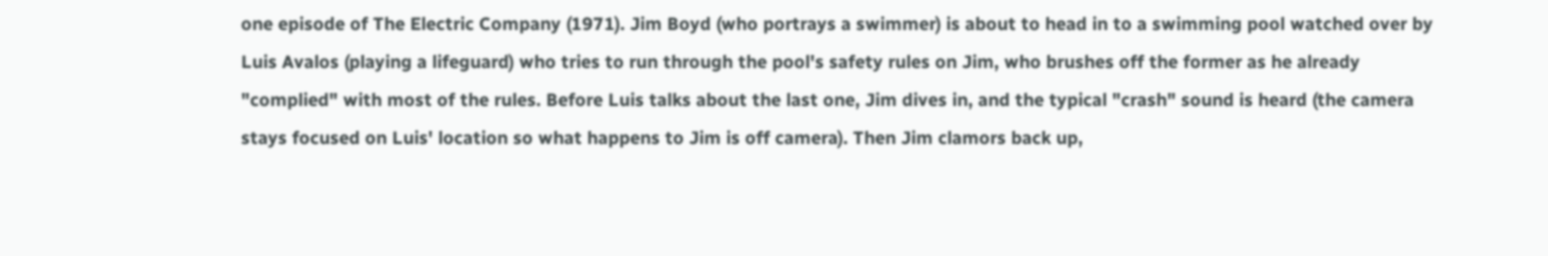one episode of The Electric Company (1971). Jim Boyd (who portrays a swimmer) is about to head in to a swimming pool watched over by Luis Avalos (playing a lifeguard) who tries to run through the pool's safety rules on Jim, who brushes off the former as he already "complied" with most of the rules. Before Luis talks about the last one, Jim dives in, and the typical "crash" sound is heard (the camera stays focused on Luis' location so what happens to Jim is off camera). Then Jim clamors back up,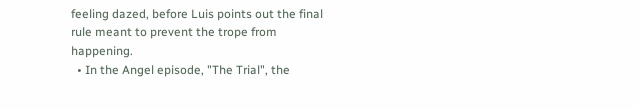feeling dazed, before Luis points out the final rule meant to prevent the trope from happening.
  • In the Angel episode, "The Trial", the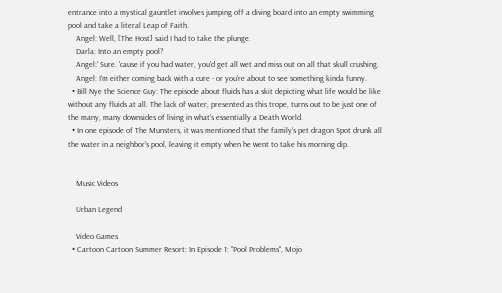entrance into a mystical gauntlet involves jumping off a diving board into an empty swimming pool and take a literal Leap of Faith.
    Angel: Well, [The Host] said I had to take the plunge.
    Darla: Into an empty pool?
    Angel:' Sure. 'cause if you had water, you'd get all wet and miss out on all that skull crushing.
    Angel: I'm either coming back with a cure - or you're about to see something kinda funny.
  • Bill Nye the Science Guy: The episode about fluids has a skit depicting what life would be like without any fluids at all. The lack of water, presented as this trope, turns out to be just one of the many, many downsides of living in what's essentially a Death World.
  • In one episode of The Munsters, it was mentioned that the family's pet dragon Spot drunk all the water in a neighbor's pool, leaving it empty when he went to take his morning dip.


    Music Videos

    Urban Legend

    Video Games
  • Cartoon Cartoon Summer Resort: In Episode 1: "Pool Problems", Mojo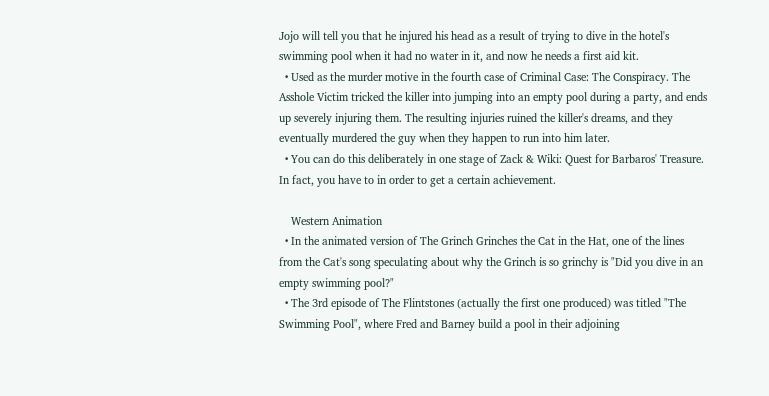Jojo will tell you that he injured his head as a result of trying to dive in the hotel's swimming pool when it had no water in it, and now he needs a first aid kit.
  • Used as the murder motive in the fourth case of Criminal Case: The Conspiracy. The Asshole Victim tricked the killer into jumping into an empty pool during a party, and ends up severely injuring them. The resulting injuries ruined the killer's dreams, and they eventually murdered the guy when they happen to run into him later.
  • You can do this deliberately in one stage of Zack & Wiki: Quest for Barbaros' Treasure. In fact, you have to in order to get a certain achievement.

    Western Animation
  • In the animated version of The Grinch Grinches the Cat in the Hat, one of the lines from the Cat's song speculating about why the Grinch is so grinchy is "Did you dive in an empty swimming pool?"
  • The 3rd episode of The Flintstones (actually the first one produced) was titled "The Swimming Pool", where Fred and Barney build a pool in their adjoining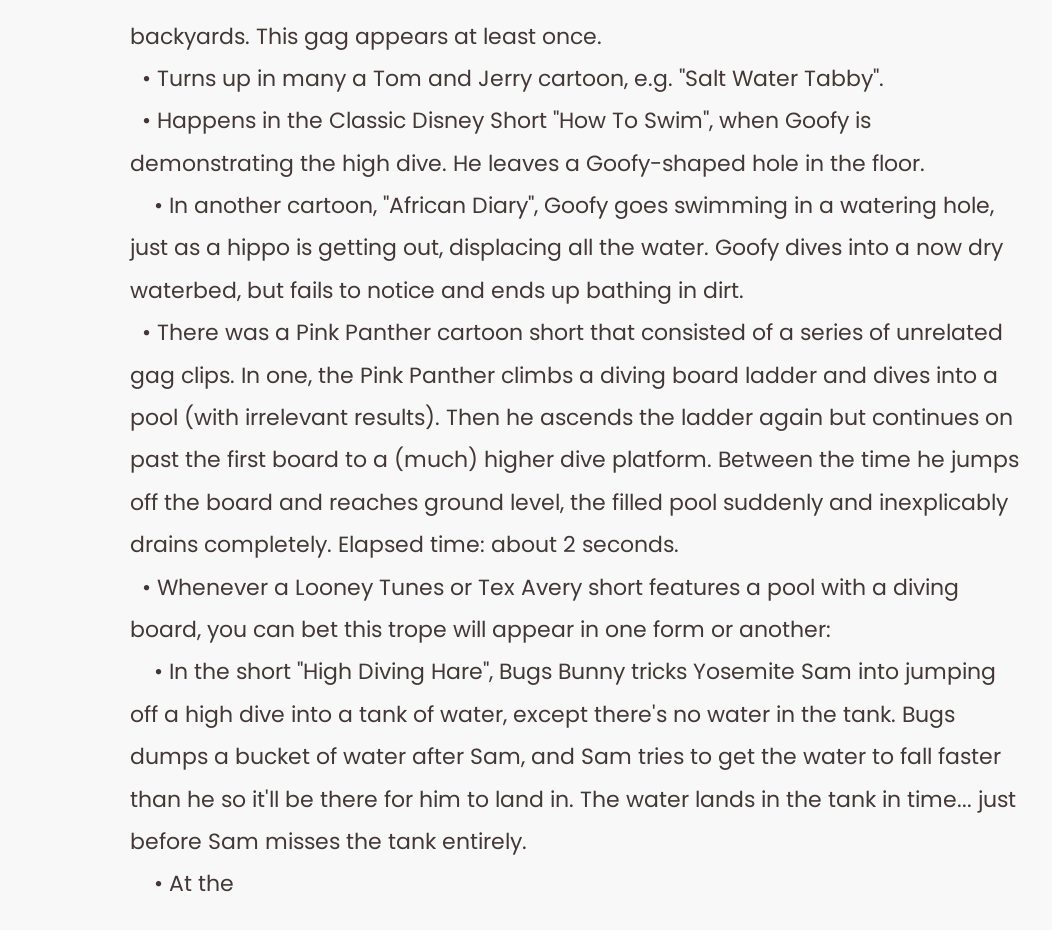backyards. This gag appears at least once.
  • Turns up in many a Tom and Jerry cartoon, e.g. "Salt Water Tabby".
  • Happens in the Classic Disney Short "How To Swim", when Goofy is demonstrating the high dive. He leaves a Goofy-shaped hole in the floor.
    • In another cartoon, "African Diary", Goofy goes swimming in a watering hole, just as a hippo is getting out, displacing all the water. Goofy dives into a now dry waterbed, but fails to notice and ends up bathing in dirt.
  • There was a Pink Panther cartoon short that consisted of a series of unrelated gag clips. In one, the Pink Panther climbs a diving board ladder and dives into a pool (with irrelevant results). Then he ascends the ladder again but continues on past the first board to a (much) higher dive platform. Between the time he jumps off the board and reaches ground level, the filled pool suddenly and inexplicably drains completely. Elapsed time: about 2 seconds.
  • Whenever a Looney Tunes or Tex Avery short features a pool with a diving board, you can bet this trope will appear in one form or another:
    • In the short "High Diving Hare", Bugs Bunny tricks Yosemite Sam into jumping off a high dive into a tank of water, except there's no water in the tank. Bugs dumps a bucket of water after Sam, and Sam tries to get the water to fall faster than he so it'll be there for him to land in. The water lands in the tank in time... just before Sam misses the tank entirely.
    • At the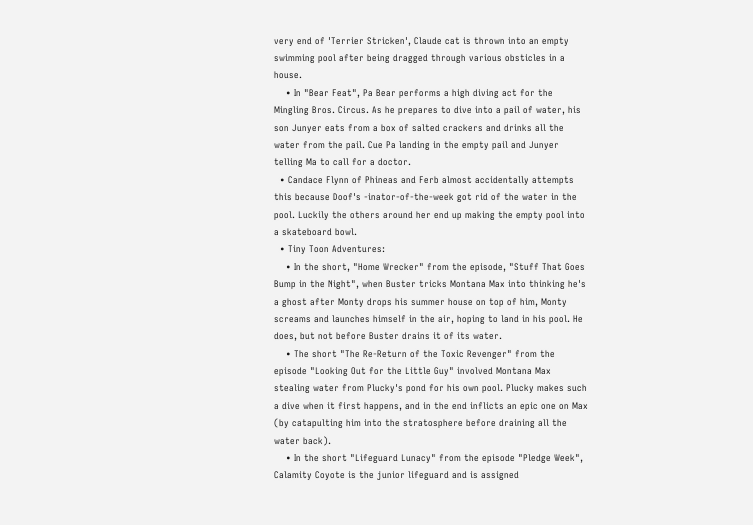very end of 'Terrier Stricken', Claude cat is thrown into an empty swimming pool after being dragged through various obsticles in a house.
    • In "Bear Feat", Pa Bear performs a high diving act for the Mingling Bros. Circus. As he prepares to dive into a pail of water, his son Junyer eats from a box of salted crackers and drinks all the water from the pail. Cue Pa landing in the empty pail and Junyer telling Ma to call for a doctor.
  • Candace Flynn of Phineas and Ferb almost accidentally attempts this because Doof's -inator-of-the-week got rid of the water in the pool. Luckily the others around her end up making the empty pool into a skateboard bowl.
  • Tiny Toon Adventures:
    • In the short, "Home Wrecker" from the episode, "Stuff That Goes Bump in the Night", when Buster tricks Montana Max into thinking he's a ghost after Monty drops his summer house on top of him, Monty screams and launches himself in the air, hoping to land in his pool. He does, but not before Buster drains it of its water.
    • The short "The Re-Return of the Toxic Revenger" from the episode "Looking Out for the Little Guy" involved Montana Max stealing water from Plucky's pond for his own pool. Plucky makes such a dive when it first happens, and in the end inflicts an epic one on Max (by catapulting him into the stratosphere before draining all the water back).
    • In the short "Lifeguard Lunacy" from the episode "Pledge Week", Calamity Coyote is the junior lifeguard and is assigned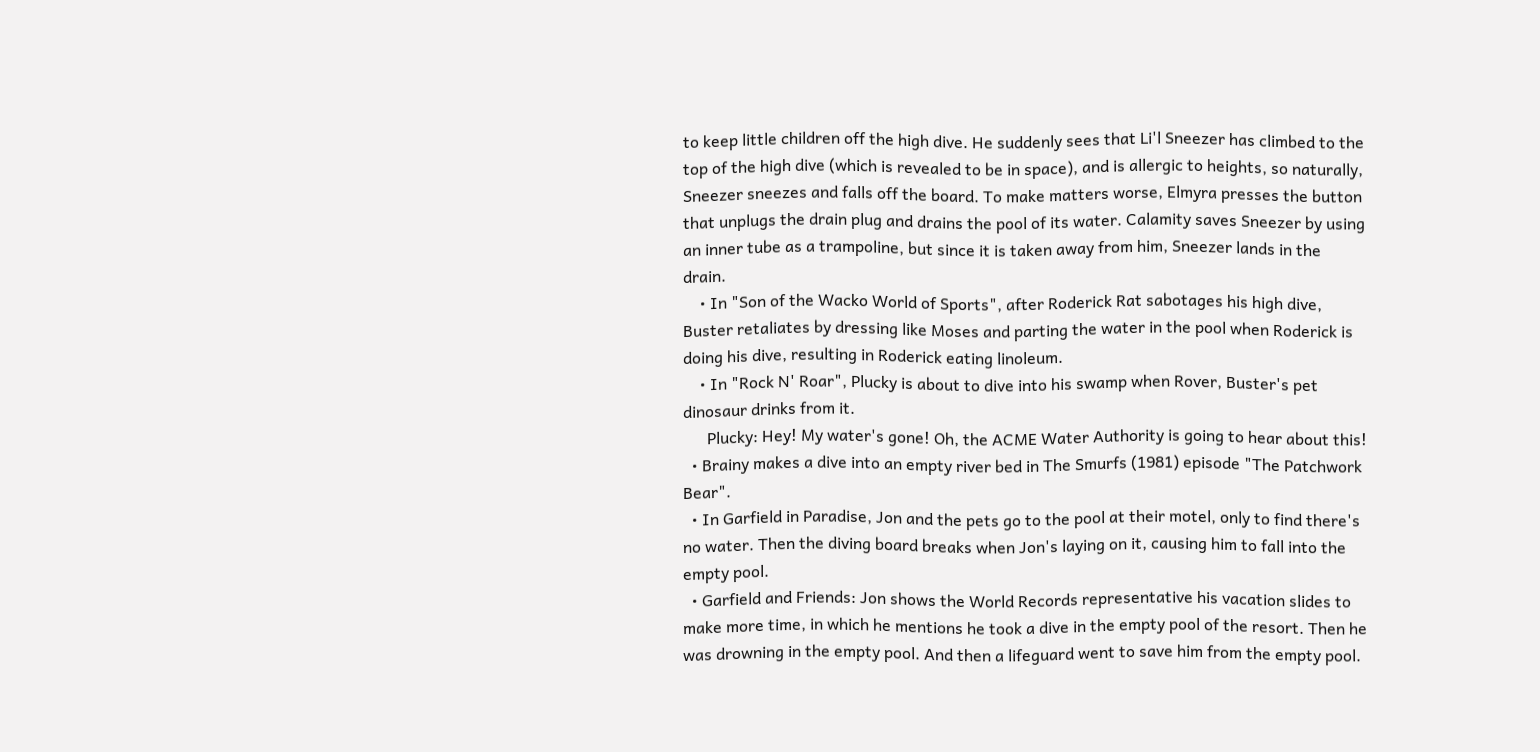to keep little children off the high dive. He suddenly sees that Li'l Sneezer has climbed to the top of the high dive (which is revealed to be in space), and is allergic to heights, so naturally, Sneezer sneezes and falls off the board. To make matters worse, Elmyra presses the button that unplugs the drain plug and drains the pool of its water. Calamity saves Sneezer by using an inner tube as a trampoline, but since it is taken away from him, Sneezer lands in the drain.
    • In "Son of the Wacko World of Sports", after Roderick Rat sabotages his high dive, Buster retaliates by dressing like Moses and parting the water in the pool when Roderick is doing his dive, resulting in Roderick eating linoleum.
    • In "Rock N' Roar", Plucky is about to dive into his swamp when Rover, Buster's pet dinosaur drinks from it.
      Plucky: Hey! My water's gone! Oh, the ACME Water Authority is going to hear about this!
  • Brainy makes a dive into an empty river bed in The Smurfs (1981) episode "The Patchwork Bear".
  • In Garfield in Paradise, Jon and the pets go to the pool at their motel, only to find there's no water. Then the diving board breaks when Jon's laying on it, causing him to fall into the empty pool.
  • Garfield and Friends: Jon shows the World Records representative his vacation slides to make more time, in which he mentions he took a dive in the empty pool of the resort. Then he was drowning in the empty pool. And then a lifeguard went to save him from the empty pool.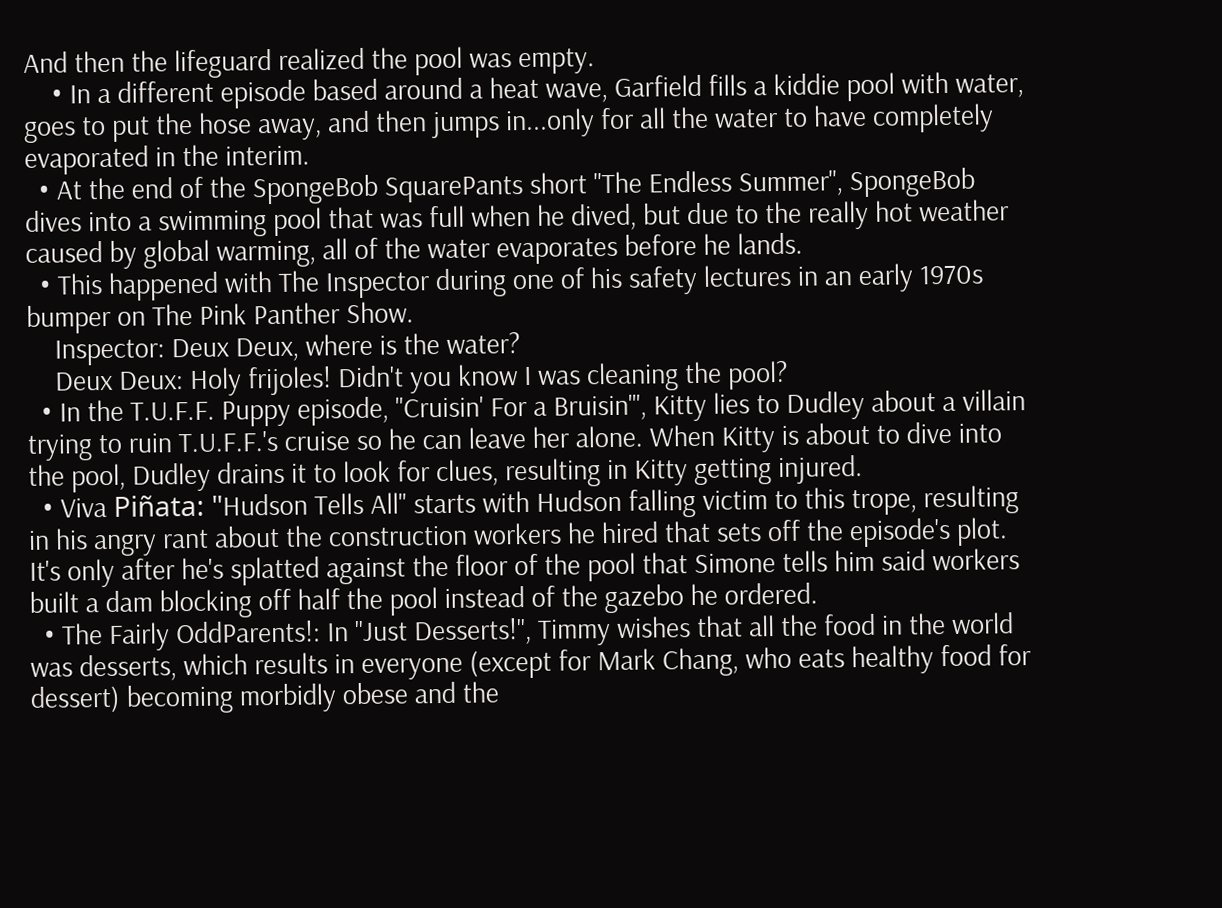And then the lifeguard realized the pool was empty.
    • In a different episode based around a heat wave, Garfield fills a kiddie pool with water, goes to put the hose away, and then jumps in...only for all the water to have completely evaporated in the interim.
  • At the end of the SpongeBob SquarePants short "The Endless Summer", SpongeBob dives into a swimming pool that was full when he dived, but due to the really hot weather caused by global warming, all of the water evaporates before he lands.
  • This happened with The Inspector during one of his safety lectures in an early 1970s bumper on The Pink Panther Show.
    Inspector: Deux Deux, where is the water?
    Deux Deux: Holy frijoles! Didn't you know I was cleaning the pool?
  • In the T.U.F.F. Puppy episode, "Cruisin' For a Bruisin'", Kitty lies to Dudley about a villain trying to ruin T.U.F.F.'s cruise so he can leave her alone. When Kitty is about to dive into the pool, Dudley drains it to look for clues, resulting in Kitty getting injured.
  • Viva Piñata: "Hudson Tells All" starts with Hudson falling victim to this trope, resulting in his angry rant about the construction workers he hired that sets off the episode's plot. It's only after he's splatted against the floor of the pool that Simone tells him said workers built a dam blocking off half the pool instead of the gazebo he ordered.
  • The Fairly OddParents!: In "Just Desserts!", Timmy wishes that all the food in the world was desserts, which results in everyone (except for Mark Chang, who eats healthy food for dessert) becoming morbidly obese and the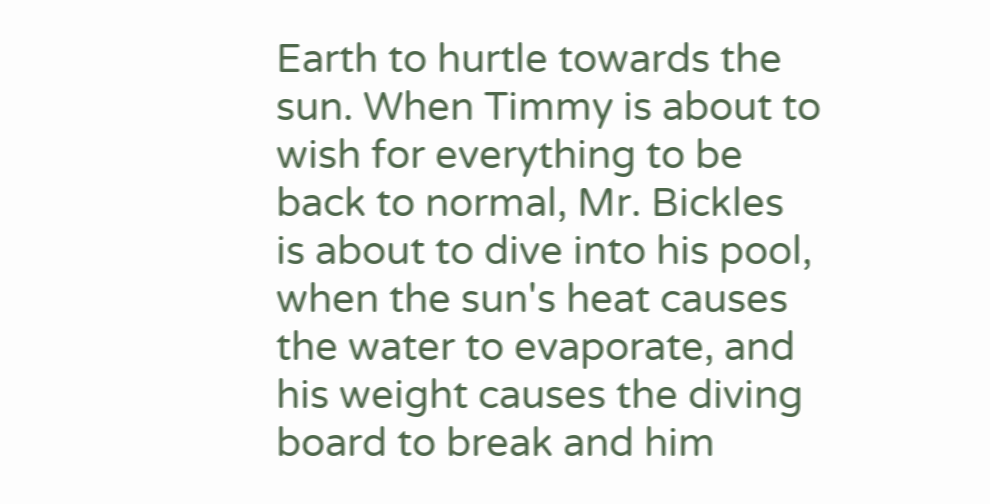Earth to hurtle towards the sun. When Timmy is about to wish for everything to be back to normal, Mr. Bickles is about to dive into his pool, when the sun's heat causes the water to evaporate, and his weight causes the diving board to break and him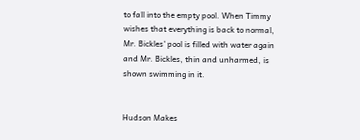to fall into the empty pool. When Timmy wishes that everything is back to normal, Mr. Bickles' pool is filled with water again and Mr. Bickles, thin and unharmed, is shown swimming in it.


Hudson Makes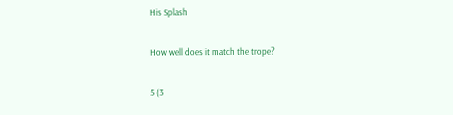His Splash

How well does it match the trope?

5 (3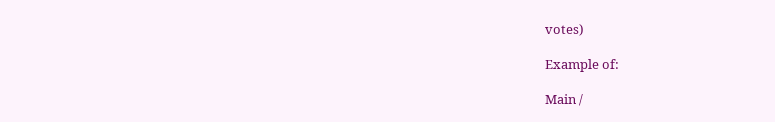votes)

Example of:

Main /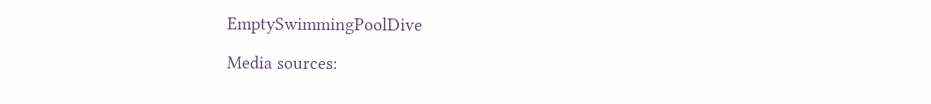EmptySwimmingPoolDive

Media sources: